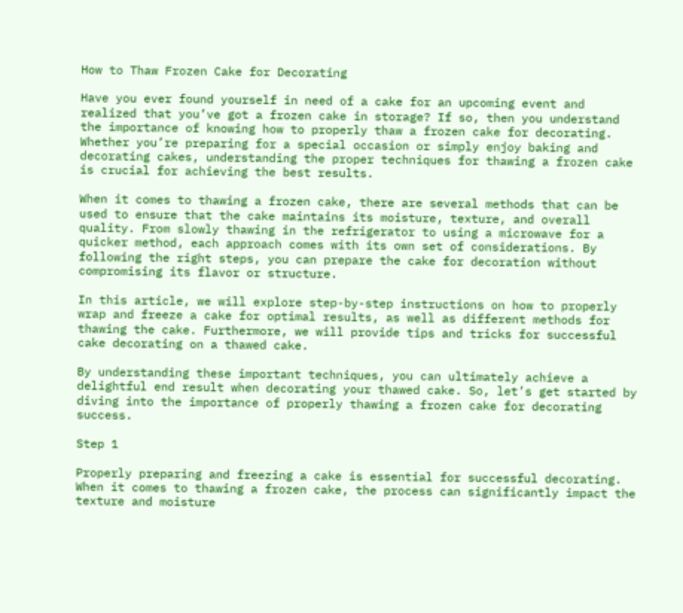How to Thaw Frozen Cake for Decorating

Have you ever found yourself in need of a cake for an upcoming event and realized that you’ve got a frozen cake in storage? If so, then you understand the importance of knowing how to properly thaw a frozen cake for decorating. Whether you’re preparing for a special occasion or simply enjoy baking and decorating cakes, understanding the proper techniques for thawing a frozen cake is crucial for achieving the best results.

When it comes to thawing a frozen cake, there are several methods that can be used to ensure that the cake maintains its moisture, texture, and overall quality. From slowly thawing in the refrigerator to using a microwave for a quicker method, each approach comes with its own set of considerations. By following the right steps, you can prepare the cake for decoration without compromising its flavor or structure.

In this article, we will explore step-by-step instructions on how to properly wrap and freeze a cake for optimal results, as well as different methods for thawing the cake. Furthermore, we will provide tips and tricks for successful cake decorating on a thawed cake.

By understanding these important techniques, you can ultimately achieve a delightful end result when decorating your thawed cake. So, let’s get started by diving into the importance of properly thawing a frozen cake for decorating success.

Step 1

Properly preparing and freezing a cake is essential for successful decorating. When it comes to thawing a frozen cake, the process can significantly impact the texture and moisture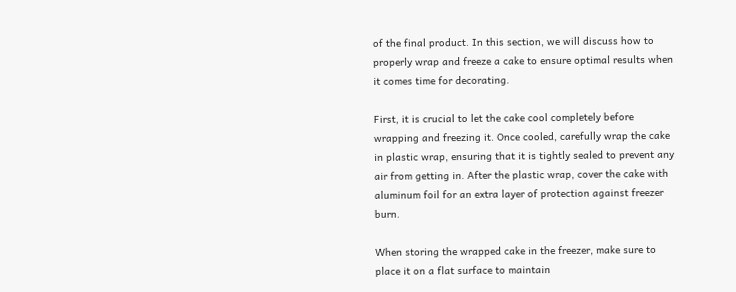of the final product. In this section, we will discuss how to properly wrap and freeze a cake to ensure optimal results when it comes time for decorating.

First, it is crucial to let the cake cool completely before wrapping and freezing it. Once cooled, carefully wrap the cake in plastic wrap, ensuring that it is tightly sealed to prevent any air from getting in. After the plastic wrap, cover the cake with aluminum foil for an extra layer of protection against freezer burn.

When storing the wrapped cake in the freezer, make sure to place it on a flat surface to maintain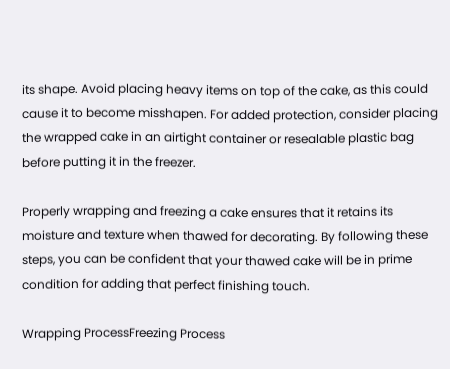its shape. Avoid placing heavy items on top of the cake, as this could cause it to become misshapen. For added protection, consider placing the wrapped cake in an airtight container or resealable plastic bag before putting it in the freezer.

Properly wrapping and freezing a cake ensures that it retains its moisture and texture when thawed for decorating. By following these steps, you can be confident that your thawed cake will be in prime condition for adding that perfect finishing touch.

Wrapping ProcessFreezing Process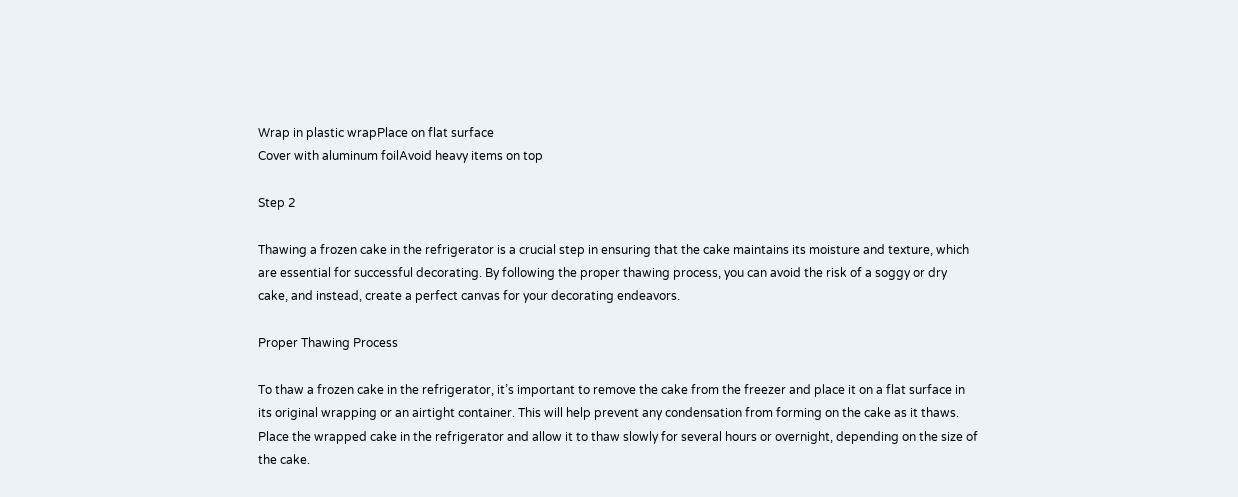Wrap in plastic wrapPlace on flat surface
Cover with aluminum foilAvoid heavy items on top

Step 2

Thawing a frozen cake in the refrigerator is a crucial step in ensuring that the cake maintains its moisture and texture, which are essential for successful decorating. By following the proper thawing process, you can avoid the risk of a soggy or dry cake, and instead, create a perfect canvas for your decorating endeavors.

Proper Thawing Process

To thaw a frozen cake in the refrigerator, it’s important to remove the cake from the freezer and place it on a flat surface in its original wrapping or an airtight container. This will help prevent any condensation from forming on the cake as it thaws. Place the wrapped cake in the refrigerator and allow it to thaw slowly for several hours or overnight, depending on the size of the cake.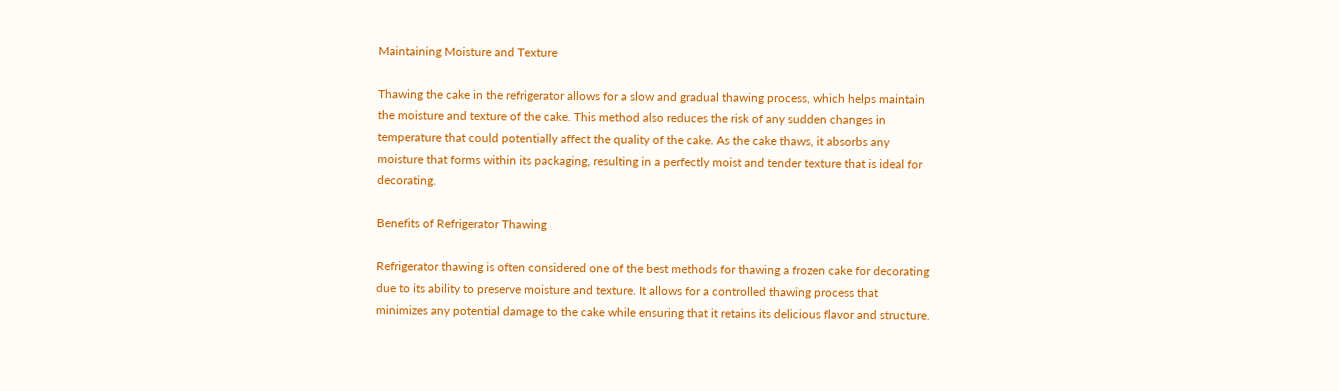Maintaining Moisture and Texture

Thawing the cake in the refrigerator allows for a slow and gradual thawing process, which helps maintain the moisture and texture of the cake. This method also reduces the risk of any sudden changes in temperature that could potentially affect the quality of the cake. As the cake thaws, it absorbs any moisture that forms within its packaging, resulting in a perfectly moist and tender texture that is ideal for decorating.

Benefits of Refrigerator Thawing

Refrigerator thawing is often considered one of the best methods for thawing a frozen cake for decorating due to its ability to preserve moisture and texture. It allows for a controlled thawing process that minimizes any potential damage to the cake while ensuring that it retains its delicious flavor and structure.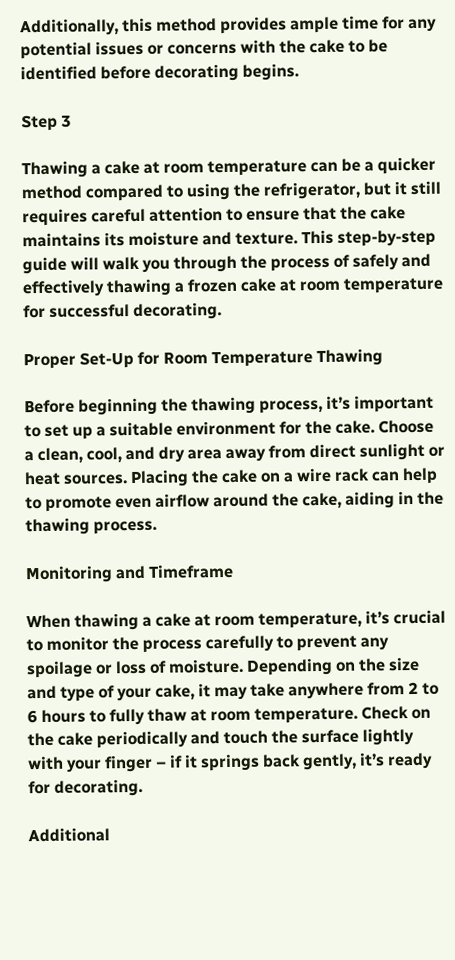Additionally, this method provides ample time for any potential issues or concerns with the cake to be identified before decorating begins.

Step 3

Thawing a cake at room temperature can be a quicker method compared to using the refrigerator, but it still requires careful attention to ensure that the cake maintains its moisture and texture. This step-by-step guide will walk you through the process of safely and effectively thawing a frozen cake at room temperature for successful decorating.

Proper Set-Up for Room Temperature Thawing

Before beginning the thawing process, it’s important to set up a suitable environment for the cake. Choose a clean, cool, and dry area away from direct sunlight or heat sources. Placing the cake on a wire rack can help to promote even airflow around the cake, aiding in the thawing process.

Monitoring and Timeframe

When thawing a cake at room temperature, it’s crucial to monitor the process carefully to prevent any spoilage or loss of moisture. Depending on the size and type of your cake, it may take anywhere from 2 to 6 hours to fully thaw at room temperature. Check on the cake periodically and touch the surface lightly with your finger – if it springs back gently, it’s ready for decorating.

Additional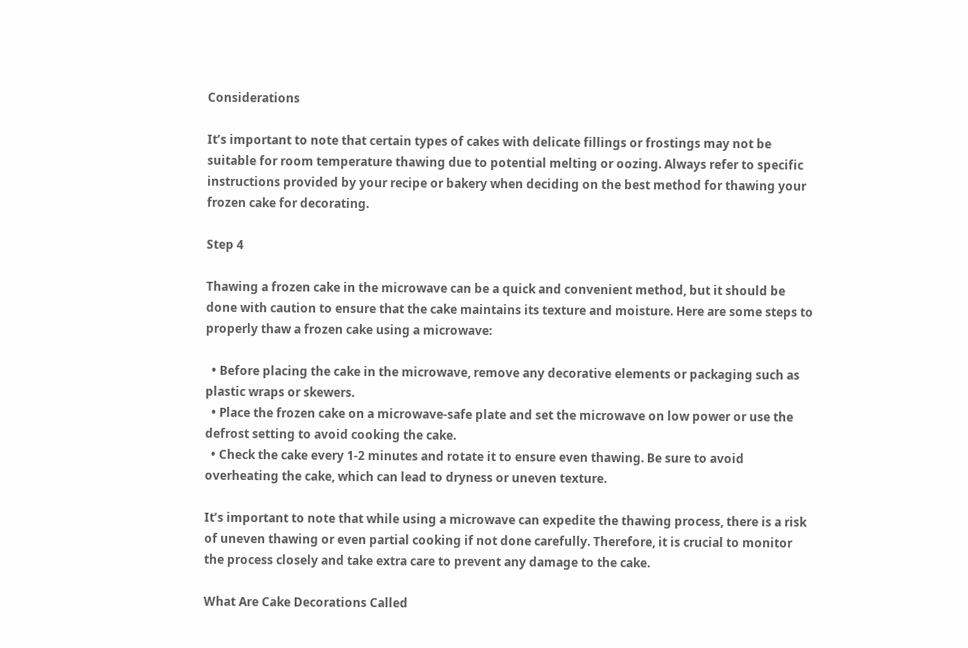Considerations

It’s important to note that certain types of cakes with delicate fillings or frostings may not be suitable for room temperature thawing due to potential melting or oozing. Always refer to specific instructions provided by your recipe or bakery when deciding on the best method for thawing your frozen cake for decorating.

Step 4

Thawing a frozen cake in the microwave can be a quick and convenient method, but it should be done with caution to ensure that the cake maintains its texture and moisture. Here are some steps to properly thaw a frozen cake using a microwave:

  • Before placing the cake in the microwave, remove any decorative elements or packaging such as plastic wraps or skewers.
  • Place the frozen cake on a microwave-safe plate and set the microwave on low power or use the defrost setting to avoid cooking the cake.
  • Check the cake every 1-2 minutes and rotate it to ensure even thawing. Be sure to avoid overheating the cake, which can lead to dryness or uneven texture.

It’s important to note that while using a microwave can expedite the thawing process, there is a risk of uneven thawing or even partial cooking if not done carefully. Therefore, it is crucial to monitor the process closely and take extra care to prevent any damage to the cake.

What Are Cake Decorations Called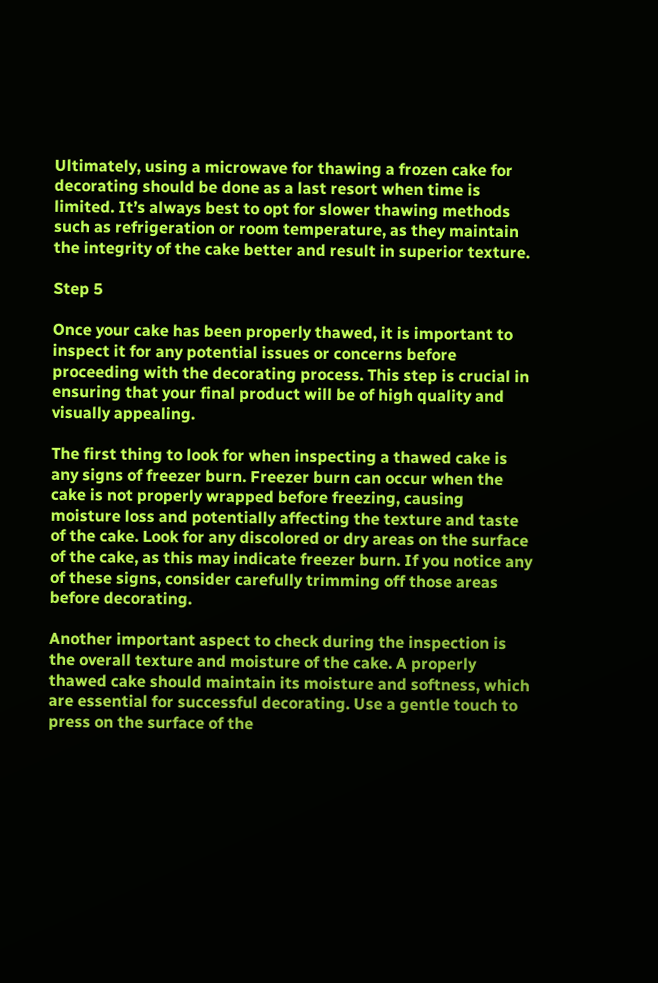Ultimately, using a microwave for thawing a frozen cake for decorating should be done as a last resort when time is limited. It’s always best to opt for slower thawing methods such as refrigeration or room temperature, as they maintain the integrity of the cake better and result in superior texture.

Step 5

Once your cake has been properly thawed, it is important to inspect it for any potential issues or concerns before proceeding with the decorating process. This step is crucial in ensuring that your final product will be of high quality and visually appealing.

The first thing to look for when inspecting a thawed cake is any signs of freezer burn. Freezer burn can occur when the cake is not properly wrapped before freezing, causing moisture loss and potentially affecting the texture and taste of the cake. Look for any discolored or dry areas on the surface of the cake, as this may indicate freezer burn. If you notice any of these signs, consider carefully trimming off those areas before decorating.

Another important aspect to check during the inspection is the overall texture and moisture of the cake. A properly thawed cake should maintain its moisture and softness, which are essential for successful decorating. Use a gentle touch to press on the surface of the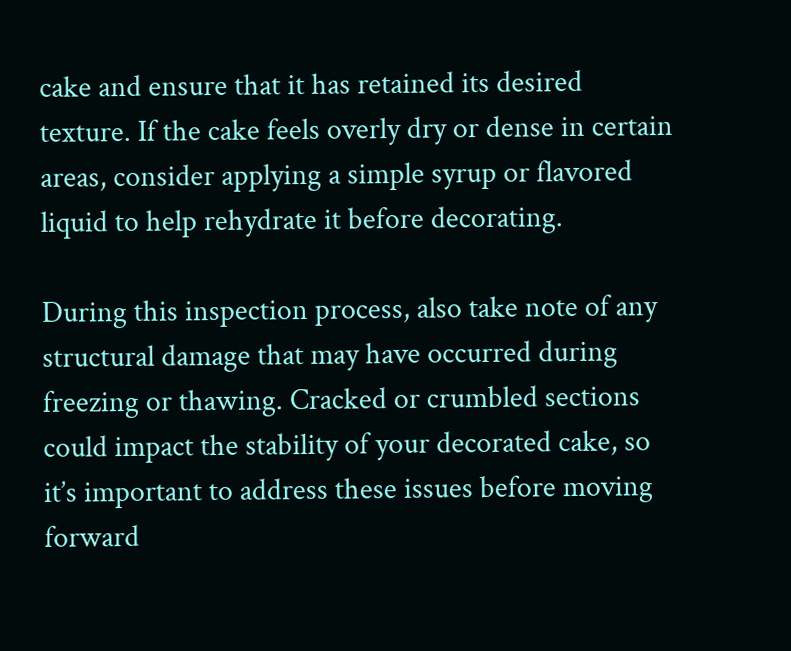cake and ensure that it has retained its desired texture. If the cake feels overly dry or dense in certain areas, consider applying a simple syrup or flavored liquid to help rehydrate it before decorating.

During this inspection process, also take note of any structural damage that may have occurred during freezing or thawing. Cracked or crumbled sections could impact the stability of your decorated cake, so it’s important to address these issues before moving forward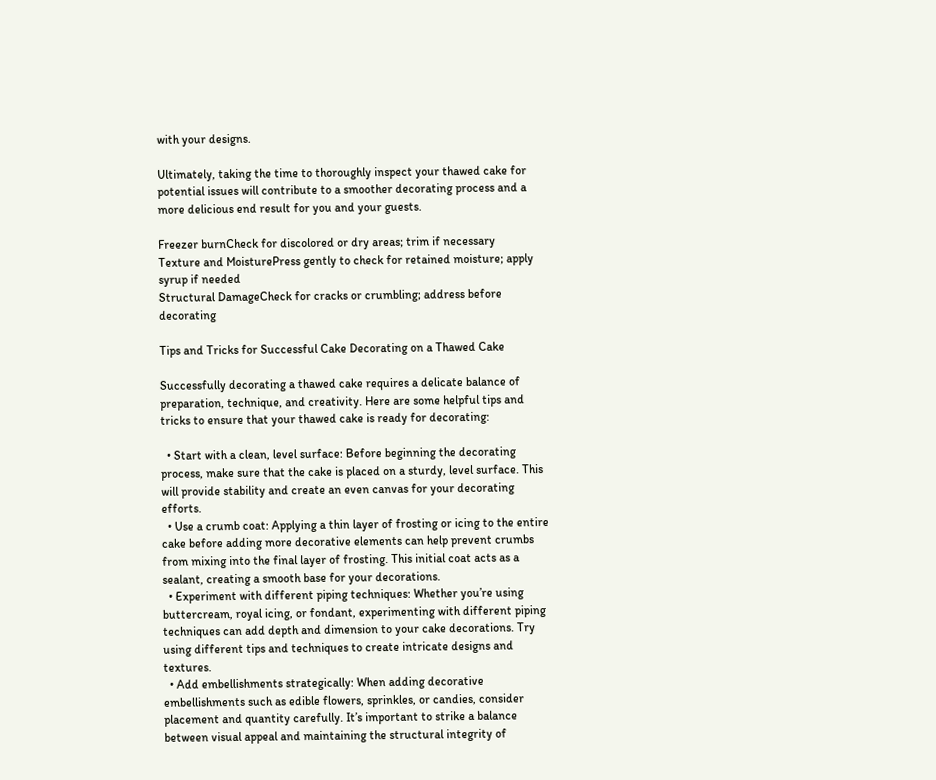with your designs.

Ultimately, taking the time to thoroughly inspect your thawed cake for potential issues will contribute to a smoother decorating process and a more delicious end result for you and your guests.

Freezer burnCheck for discolored or dry areas; trim if necessary
Texture and MoisturePress gently to check for retained moisture; apply syrup if needed
Structural DamageCheck for cracks or crumbling; address before decorating

Tips and Tricks for Successful Cake Decorating on a Thawed Cake

Successfully decorating a thawed cake requires a delicate balance of preparation, technique, and creativity. Here are some helpful tips and tricks to ensure that your thawed cake is ready for decorating:

  • Start with a clean, level surface: Before beginning the decorating process, make sure that the cake is placed on a sturdy, level surface. This will provide stability and create an even canvas for your decorating efforts.
  • Use a crumb coat: Applying a thin layer of frosting or icing to the entire cake before adding more decorative elements can help prevent crumbs from mixing into the final layer of frosting. This initial coat acts as a sealant, creating a smooth base for your decorations.
  • Experiment with different piping techniques: Whether you’re using buttercream, royal icing, or fondant, experimenting with different piping techniques can add depth and dimension to your cake decorations. Try using different tips and techniques to create intricate designs and textures.
  • Add embellishments strategically: When adding decorative embellishments such as edible flowers, sprinkles, or candies, consider placement and quantity carefully. It’s important to strike a balance between visual appeal and maintaining the structural integrity of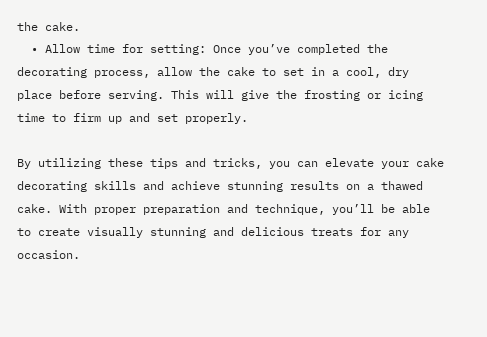the cake.
  • Allow time for setting: Once you’ve completed the decorating process, allow the cake to set in a cool, dry place before serving. This will give the frosting or icing time to firm up and set properly.

By utilizing these tips and tricks, you can elevate your cake decorating skills and achieve stunning results on a thawed cake. With proper preparation and technique, you’ll be able to create visually stunning and delicious treats for any occasion.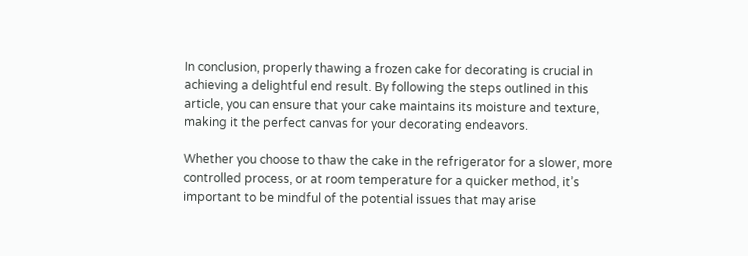In conclusion, properly thawing a frozen cake for decorating is crucial in achieving a delightful end result. By following the steps outlined in this article, you can ensure that your cake maintains its moisture and texture, making it the perfect canvas for your decorating endeavors.

Whether you choose to thaw the cake in the refrigerator for a slower, more controlled process, or at room temperature for a quicker method, it’s important to be mindful of the potential issues that may arise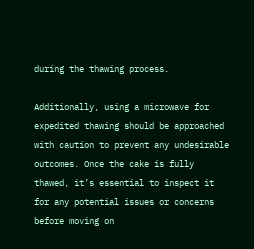during the thawing process.

Additionally, using a microwave for expedited thawing should be approached with caution to prevent any undesirable outcomes. Once the cake is fully thawed, it’s essential to inspect it for any potential issues or concerns before moving on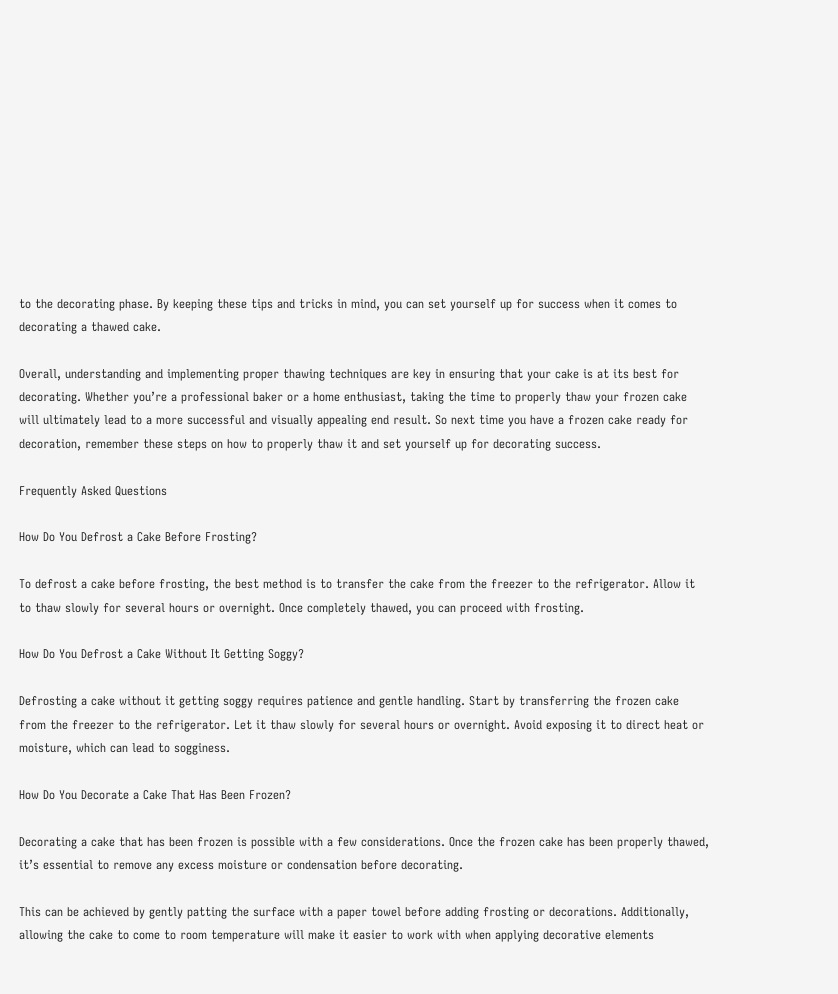to the decorating phase. By keeping these tips and tricks in mind, you can set yourself up for success when it comes to decorating a thawed cake.

Overall, understanding and implementing proper thawing techniques are key in ensuring that your cake is at its best for decorating. Whether you’re a professional baker or a home enthusiast, taking the time to properly thaw your frozen cake will ultimately lead to a more successful and visually appealing end result. So next time you have a frozen cake ready for decoration, remember these steps on how to properly thaw it and set yourself up for decorating success.

Frequently Asked Questions

How Do You Defrost a Cake Before Frosting?

To defrost a cake before frosting, the best method is to transfer the cake from the freezer to the refrigerator. Allow it to thaw slowly for several hours or overnight. Once completely thawed, you can proceed with frosting.

How Do You Defrost a Cake Without It Getting Soggy?

Defrosting a cake without it getting soggy requires patience and gentle handling. Start by transferring the frozen cake from the freezer to the refrigerator. Let it thaw slowly for several hours or overnight. Avoid exposing it to direct heat or moisture, which can lead to sogginess.

How Do You Decorate a Cake That Has Been Frozen?

Decorating a cake that has been frozen is possible with a few considerations. Once the frozen cake has been properly thawed, it’s essential to remove any excess moisture or condensation before decorating.

This can be achieved by gently patting the surface with a paper towel before adding frosting or decorations. Additionally, allowing the cake to come to room temperature will make it easier to work with when applying decorative elements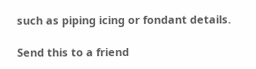such as piping icing or fondant details.

Send this to a friend